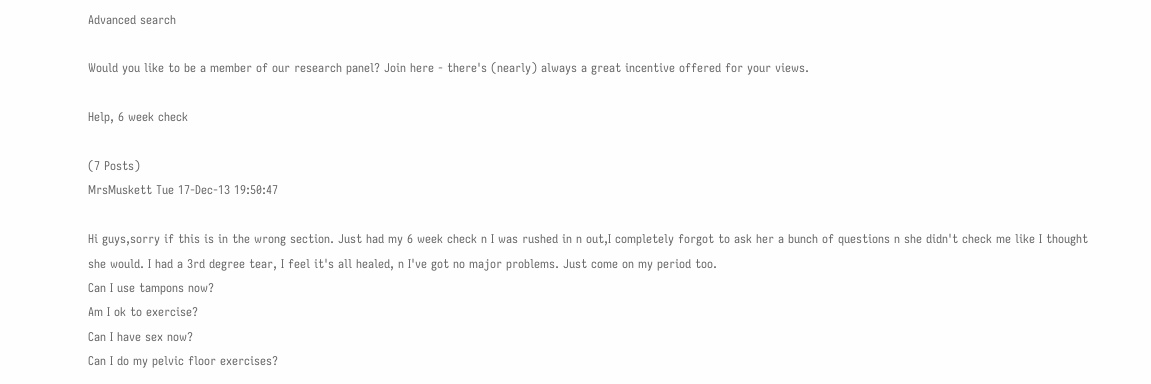Advanced search

Would you like to be a member of our research panel? Join here - there's (nearly) always a great incentive offered for your views.

Help, 6 week check

(7 Posts)
MrsMuskett Tue 17-Dec-13 19:50:47

Hi guys,sorry if this is in the wrong section. Just had my 6 week check n I was rushed in n out,I completely forgot to ask her a bunch of questions n she didn't check me like I thought she would. I had a 3rd degree tear, I feel it's all healed, n I've got no major problems. Just come on my period too.
Can I use tampons now?
Am I ok to exercise?
Can I have sex now?
Can I do my pelvic floor exercises?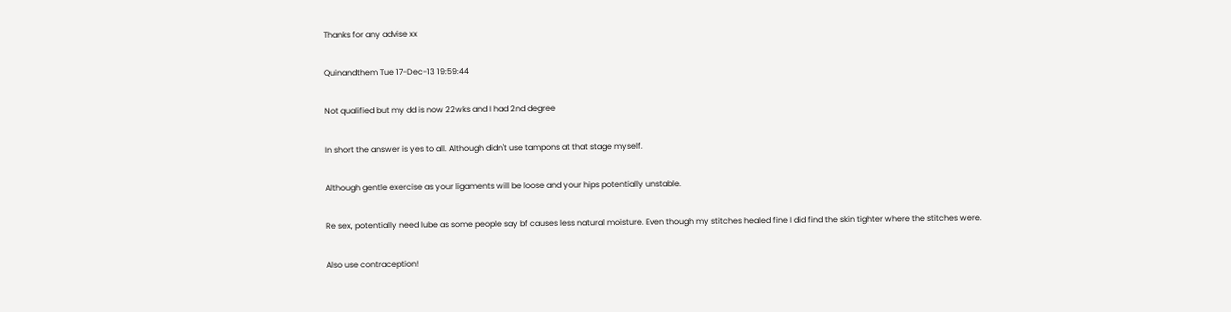Thanks for any advise xx

Quinandthem Tue 17-Dec-13 19:59:44

Not qualified but my dd is now 22wks and I had 2nd degree

In short the answer is yes to all. Although didn't use tampons at that stage myself.

Although gentle exercise as your ligaments will be loose and your hips potentially unstable.

Re sex, potentially need lube as some people say bf causes less natural moisture. Even though my stitches healed fine I did find the skin tighter where the stitches were.

Also use contraception!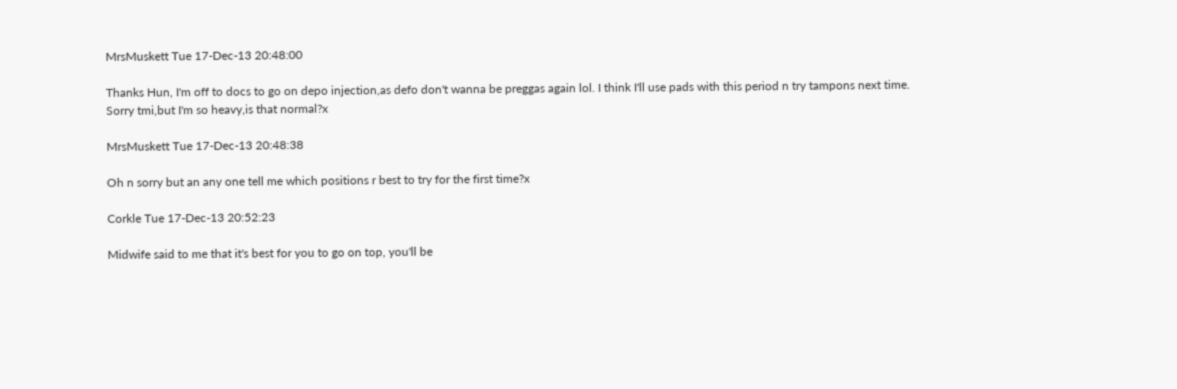MrsMuskett Tue 17-Dec-13 20:48:00

Thanks Hun, I'm off to docs to go on depo injection,as defo don't wanna be preggas again lol. I think I'll use pads with this period n try tampons next time. Sorry tmi,but I'm so heavy,is that normal?x

MrsMuskett Tue 17-Dec-13 20:48:38

Oh n sorry but an any one tell me which positions r best to try for the first time?x

Corkle Tue 17-Dec-13 20:52:23

Midwife said to me that it's best for you to go on top, you'll be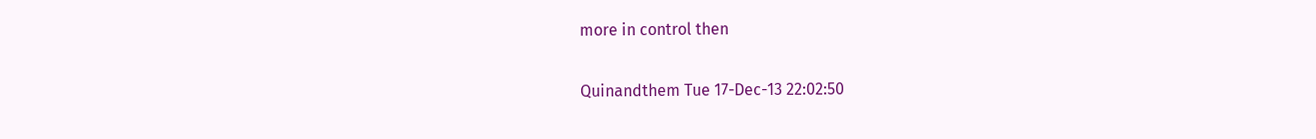more in control then

Quinandthem Tue 17-Dec-13 22:02:50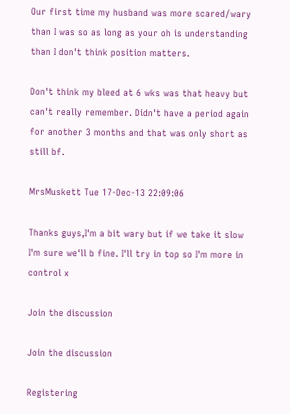Our first time my husband was more scared/wary than I was so as long as your oh is understanding than I don't think position matters.

Don't think my bleed at 6 wks was that heavy but can't really remember. Didn't have a period again for another 3 months and that was only short as still bf.

MrsMuskett Tue 17-Dec-13 22:09:06

Thanks guys,I'm a bit wary but if we take it slow I'm sure we'll b fine. I'll try in top so I'm more in control x

Join the discussion

Join the discussion

Registering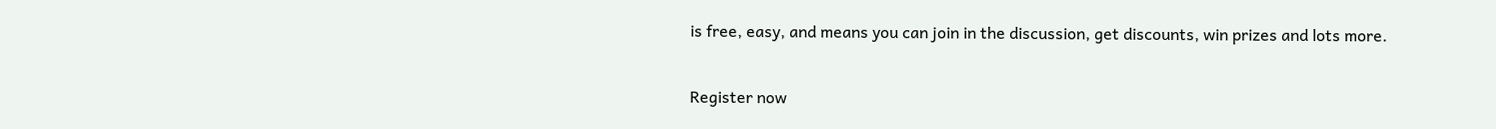is free, easy, and means you can join in the discussion, get discounts, win prizes and lots more.

Register now